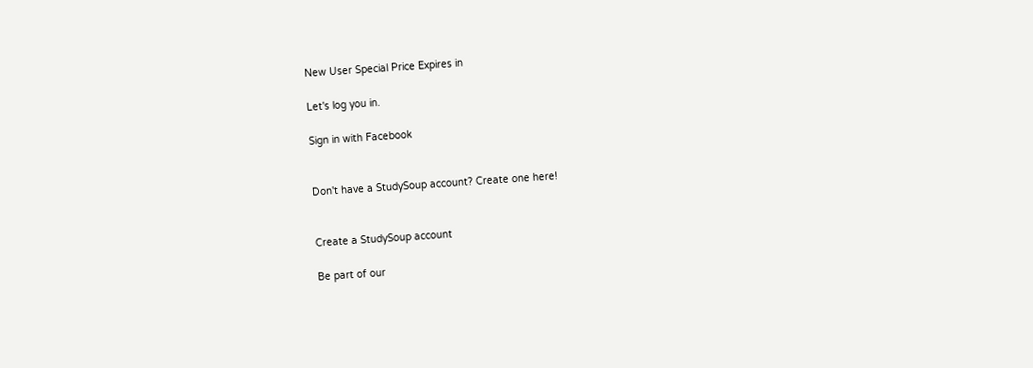New User Special Price Expires in

Let's log you in.

Sign in with Facebook


Don't have a StudySoup account? Create one here!


Create a StudySoup account

Be part of our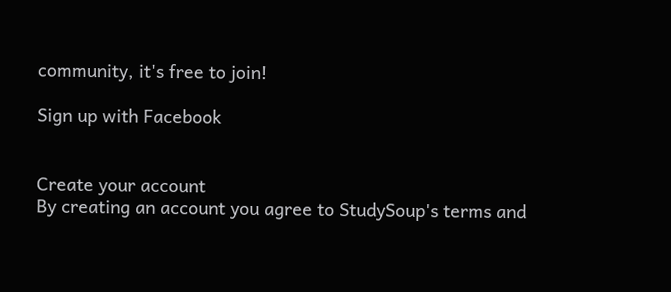community, it's free to join!

Sign up with Facebook


Create your account
By creating an account you agree to StudySoup's terms and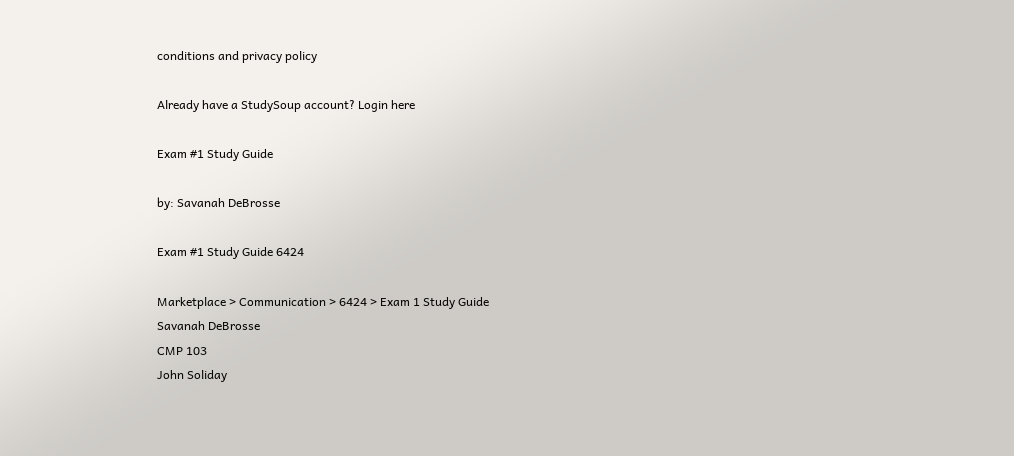conditions and privacy policy

Already have a StudySoup account? Login here

Exam #1 Study Guide

by: Savanah DeBrosse

Exam #1 Study Guide 6424

Marketplace > Communication > 6424 > Exam 1 Study Guide
Savanah DeBrosse
CMP 103
John Soliday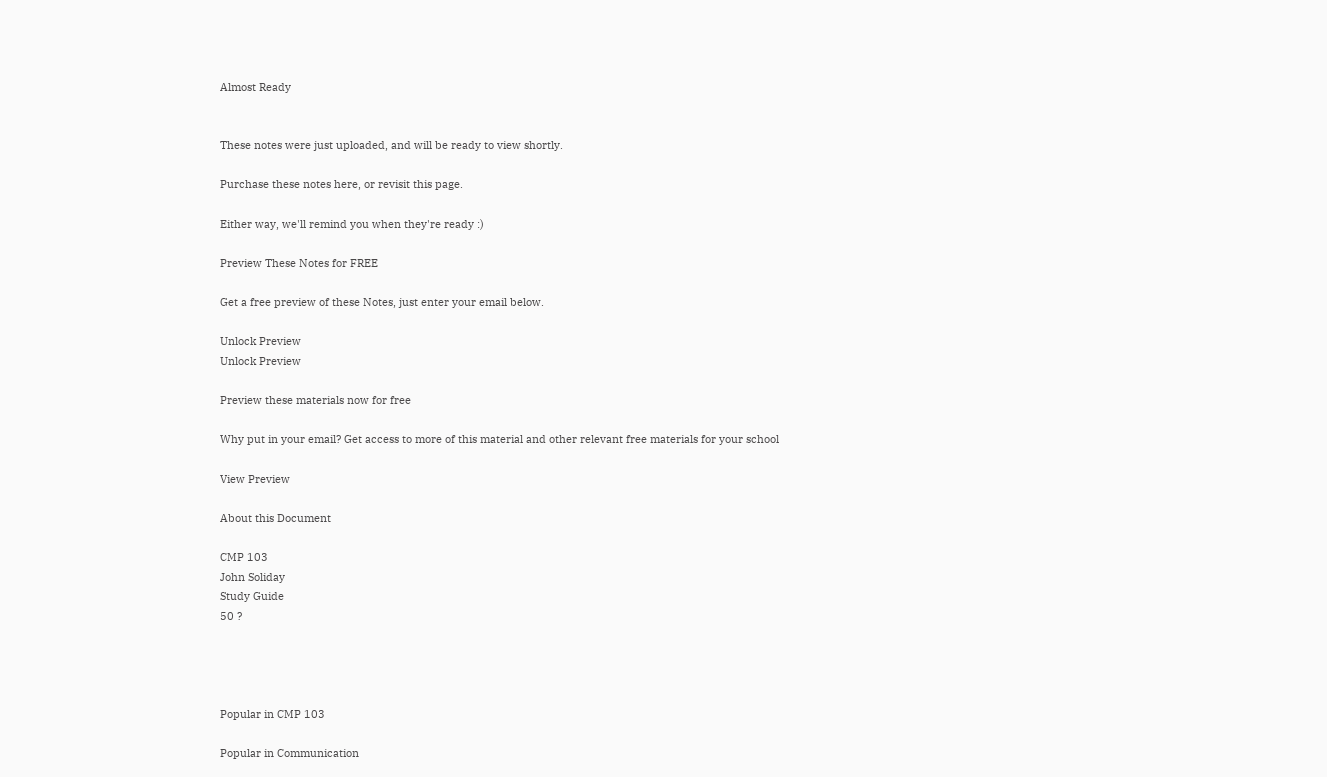Almost Ready


These notes were just uploaded, and will be ready to view shortly.

Purchase these notes here, or revisit this page.

Either way, we'll remind you when they're ready :)

Preview These Notes for FREE

Get a free preview of these Notes, just enter your email below.

Unlock Preview
Unlock Preview

Preview these materials now for free

Why put in your email? Get access to more of this material and other relevant free materials for your school

View Preview

About this Document

CMP 103
John Soliday
Study Guide
50 ?




Popular in CMP 103

Popular in Communication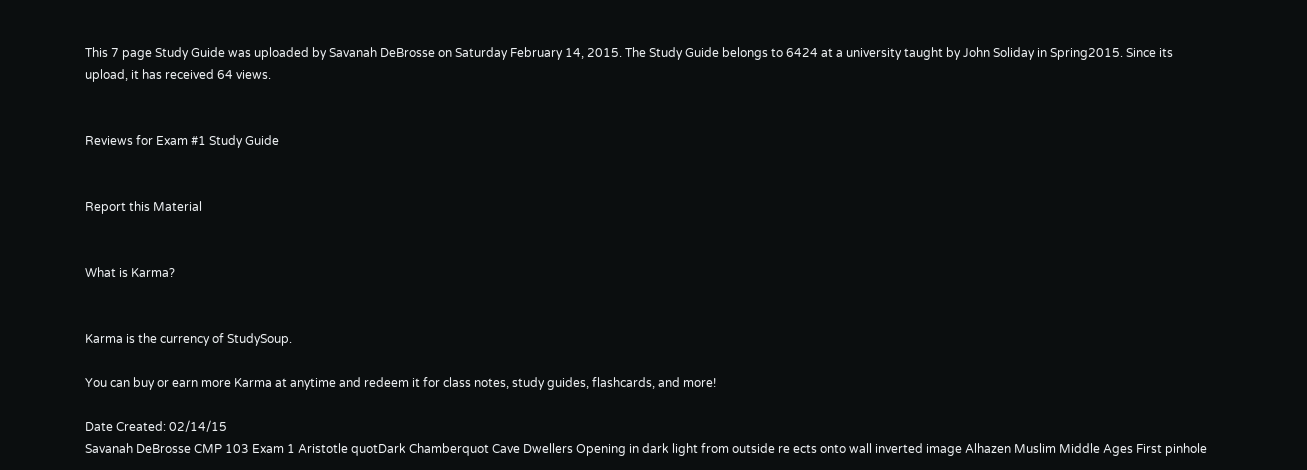This 7 page Study Guide was uploaded by Savanah DeBrosse on Saturday February 14, 2015. The Study Guide belongs to 6424 at a university taught by John Soliday in Spring2015. Since its upload, it has received 64 views.


Reviews for Exam #1 Study Guide


Report this Material


What is Karma?


Karma is the currency of StudySoup.

You can buy or earn more Karma at anytime and redeem it for class notes, study guides, flashcards, and more!

Date Created: 02/14/15
Savanah DeBrosse CMP 103 Exam 1 Aristotle quotDark Chamberquot Cave Dwellers Opening in dark light from outside re ects onto wall inverted image Alhazen Muslim Middle Ages First pinhole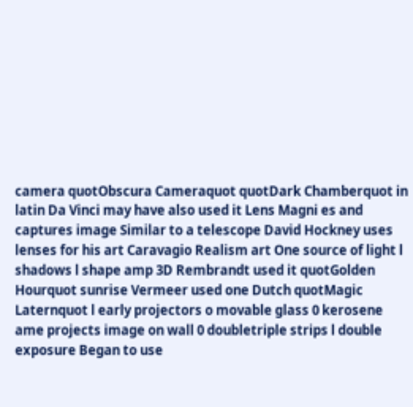camera quotObscura Cameraquot quotDark Chamberquot in latin Da Vinci may have also used it Lens Magni es and captures image Similar to a telescope David Hockney uses lenses for his art Caravagio Realism art One source of light l shadows l shape amp 3D Rembrandt used it quotGolden Hourquot sunrise Vermeer used one Dutch quotMagic Laternquot l early projectors o movable glass 0 kerosene ame projects image on wall 0 doubletriple strips l double exposure Began to use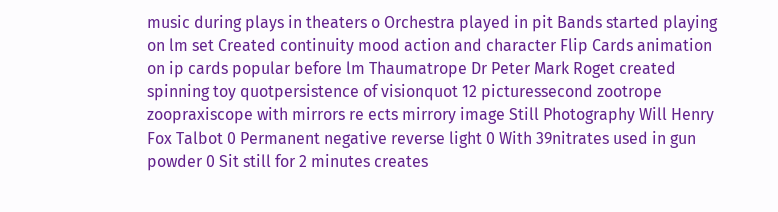music during plays in theaters o Orchestra played in pit Bands started playing on lm set Created continuity mood action and character Flip Cards animation on ip cards popular before lm Thaumatrope Dr Peter Mark Roget created spinning toy quotpersistence of visionquot 12 picturessecond zootrope zoopraxiscope with mirrors re ects mirrory image Still Photography Will Henry Fox Talbot 0 Permanent negative reverse light 0 With 39nitrates used in gun powder 0 Sit still for 2 minutes creates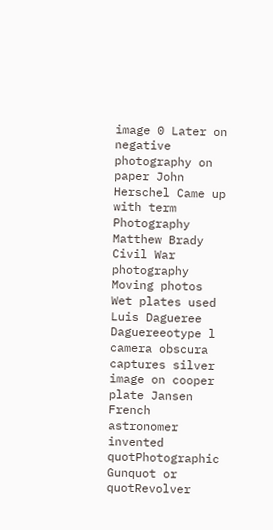image 0 Later on negative photography on paper John Herschel Came up with term Photography Matthew Brady Civil War photography Moving photos Wet plates used Luis Dagueree Daguereeotype l camera obscura captures silver image on cooper plate Jansen French astronomer invented quotPhotographic Gunquot or quotRevolver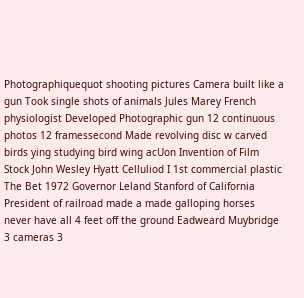Photographiquequot shooting pictures Camera built like a gun Took single shots of animals Jules Marey French physiologist Developed Photographic gun 12 continuous photos 12 framessecond Made revolving disc w carved birds ying studying bird wing acUon Invention of Film Stock John Wesley Hyatt Celluliod I 1st commercial plastic The Bet 1972 Governor Leland Stanford of California President of railroad made a made galloping horses never have all 4 feet off the ground Eadweard Muybridge 3 cameras 3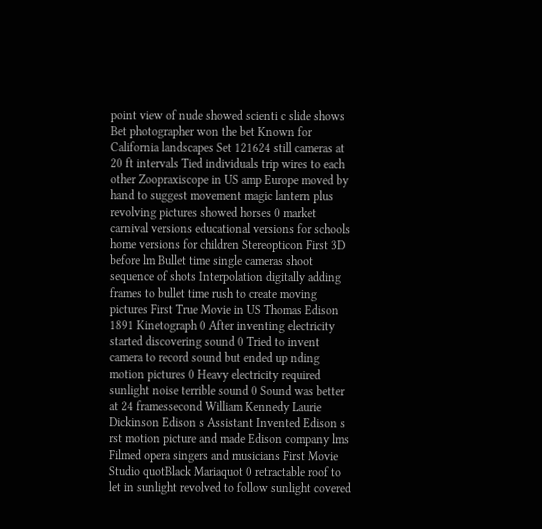point view of nude showed scienti c slide shows Bet photographer won the bet Known for California landscapes Set 121624 still cameras at 20 ft intervals Tied individuals trip wires to each other Zoopraxiscope in US amp Europe moved by hand to suggest movement magic lantern plus revolving pictures showed horses 0 market carnival versions educational versions for schools home versions for children Stereopticon First 3D before lm Bullet time single cameras shoot sequence of shots Interpolation digitally adding frames to bullet time rush to create moving pictures First True Movie in US Thomas Edison 1891 Kinetograph 0 After inventing electricity started discovering sound 0 Tried to invent camera to record sound but ended up nding motion pictures 0 Heavy electricity required sunlight noise terrible sound 0 Sound was better at 24 framessecond William Kennedy Laurie Dickinson Edison s Assistant Invented Edison s rst motion picture and made Edison company lms Filmed opera singers and musicians First Movie Studio quotBlack Mariaquot 0 retractable roof to let in sunlight revolved to follow sunlight covered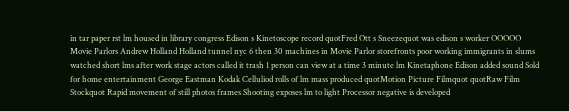in tar paper rst lm housed in library congress Edison s Kinetoscope record quotFred Ott s Sneezequot was edison s worker OOOOO Movie Parlors Andrew Holland Holland tunnel nyc 6 then 30 machines in Movie Parlor storefronts poor working immigrants in slums watched short lms after work stage actors called it trash 1 person can view at a time 3 minute lm Kinetaphone Edison added sound Sold for home entertainment George Eastman Kodak Celluliod rolls of lm mass produced quotMotion Picture Filmquot quotRaw Film Stockquot Rapid movement of still photos frames Shooting exposes lm to light Processor negative is developed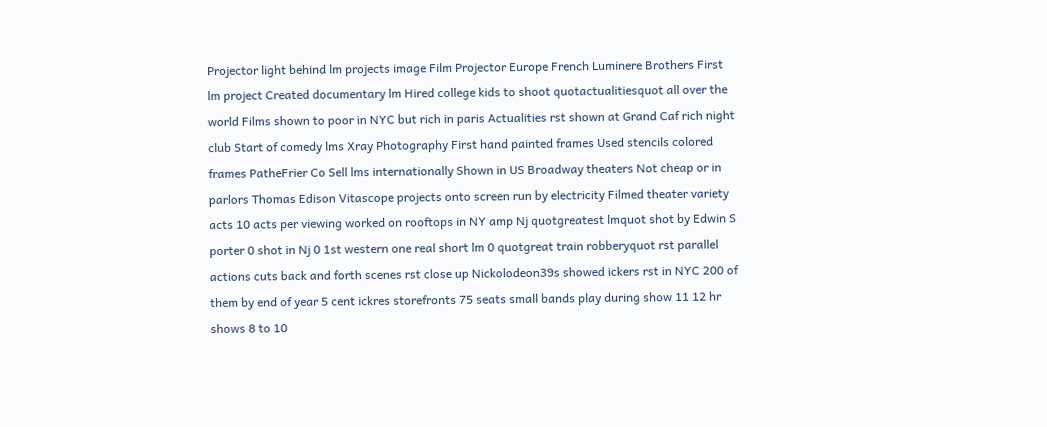Projector light behind lm projects image Film Projector Europe French Luminere Brothers First lm project Created documentary lm Hired college kids to shoot quotactualitiesquot all over the world Films shown to poor in NYC but rich in paris Actualities rst shown at Grand Caf rich night club Start of comedy lms Xray Photography First hand painted frames Used stencils colored frames PatheFrier Co Sell lms internationally Shown in US Broadway theaters Not cheap or in parlors Thomas Edison Vitascope projects onto screen run by electricity Filmed theater variety acts 10 acts per viewing worked on rooftops in NY amp Nj quotgreatest lmquot shot by Edwin S porter 0 shot in Nj 0 1st western one real short lm 0 quotgreat train robberyquot rst parallel actions cuts back and forth scenes rst close up Nickolodeon39s showed ickers rst in NYC 200 of them by end of year 5 cent ickres storefronts 75 seats small bands play during show 11 12 hr shows 8 to 10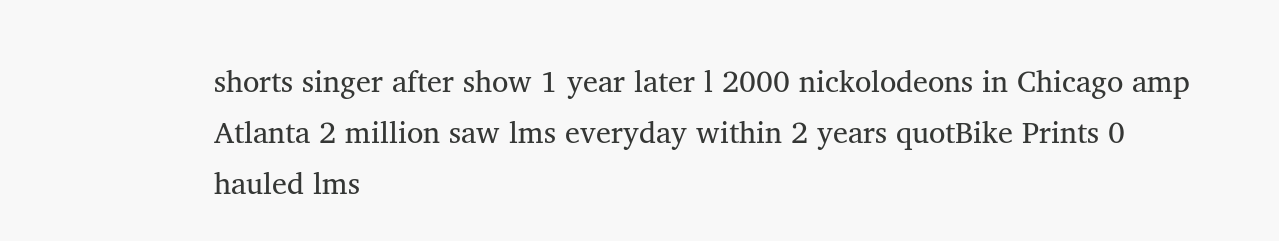shorts singer after show 1 year later l 2000 nickolodeons in Chicago amp Atlanta 2 million saw lms everyday within 2 years quotBike Prints 0 hauled lms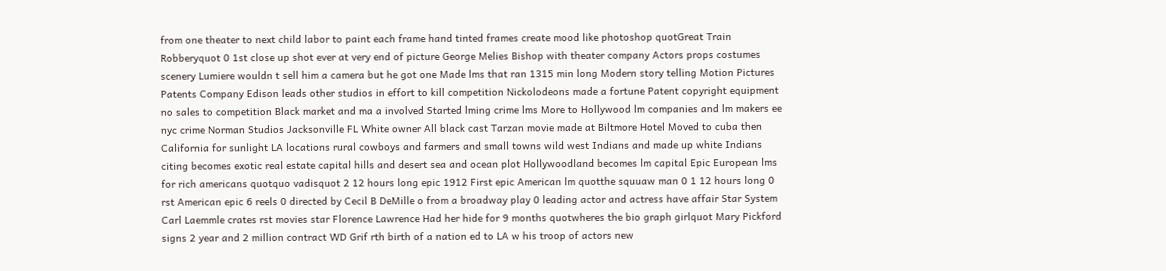from one theater to next child labor to paint each frame hand tinted frames create mood like photoshop quotGreat Train Robberyquot 0 1st close up shot ever at very end of picture George Melies Bishop with theater company Actors props costumes scenery Lumiere wouldn t sell him a camera but he got one Made lms that ran 1315 min long Modern story telling Motion Pictures Patents Company Edison leads other studios in effort to kill competition Nickolodeons made a fortune Patent copyright equipment no sales to competition Black market and ma a involved Started lming crime lms More to Hollywood lm companies and lm makers ee nyc crime Norman Studios Jacksonville FL White owner All black cast Tarzan movie made at Biltmore Hotel Moved to cuba then California for sunlight LA locations rural cowboys and farmers and small towns wild west Indians and made up white Indians citing becomes exotic real estate capital hills and desert sea and ocean plot Hollywoodland becomes lm capital Epic European lms for rich americans quotquo vadisquot 2 12 hours long epic 1912 First epic American lm quotthe squuaw man 0 1 12 hours long 0 rst American epic 6 reels 0 directed by Cecil B DeMille o from a broadway play 0 leading actor and actress have affair Star System Carl Laemmle crates rst movies star Florence Lawrence Had her hide for 9 months quotwheres the bio graph girlquot Mary Pickford signs 2 year and 2 million contract WD Grif rth birth of a nation ed to LA w his troop of actors new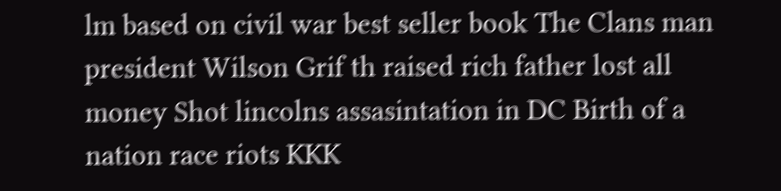lm based on civil war best seller book The Clans man president Wilson Grif th raised rich father lost all money Shot lincolns assasintation in DC Birth of a nation race riots KKK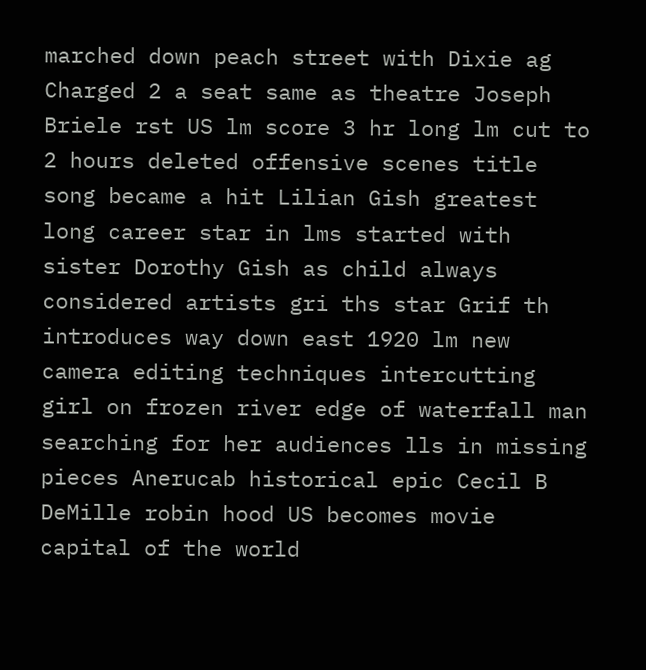marched down peach street with Dixie ag Charged 2 a seat same as theatre Joseph Briele rst US lm score 3 hr long lm cut to 2 hours deleted offensive scenes title song became a hit Lilian Gish greatest long career star in lms started with sister Dorothy Gish as child always considered artists gri ths star Grif th introduces way down east 1920 lm new camera editing techniques intercutting girl on frozen river edge of waterfall man searching for her audiences lls in missing pieces Anerucab historical epic Cecil B DeMille robin hood US becomes movie capital of the world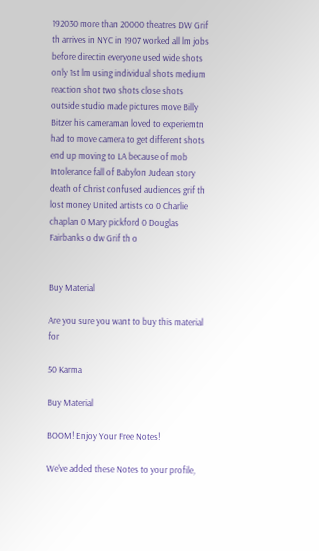192030 more than 20000 theatres DW Grif th arrives in NYC in 1907 worked all lm jobs before directin everyone used wide shots only 1st lm using individual shots medium reaction shot two shots close shots outside studio made pictures move Billy Bitzer his cameraman loved to experiemtn had to move camera to get different shots end up moving to LA because of mob Intolerance fall of Babylon Judean story death of Christ confused audiences grif th lost money United artists co 0 Charlie chaplan 0 Mary pickford 0 Douglas Fairbanks o dw Grif th o


Buy Material

Are you sure you want to buy this material for

50 Karma

Buy Material

BOOM! Enjoy Your Free Notes!

We've added these Notes to your profile,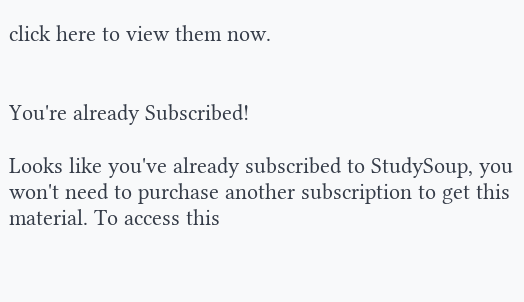click here to view them now.


You're already Subscribed!

Looks like you've already subscribed to StudySoup, you won't need to purchase another subscription to get this material. To access this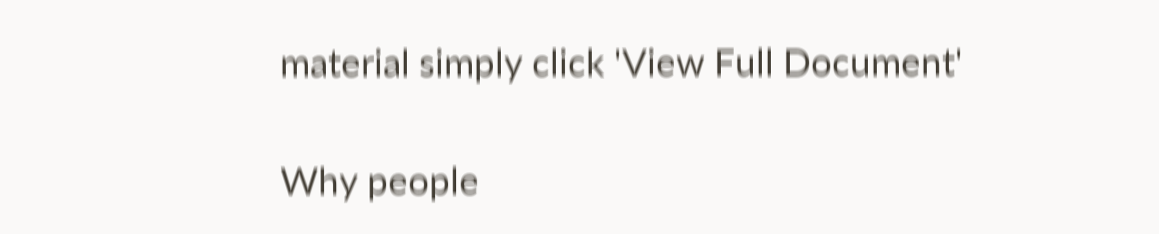material simply click 'View Full Document'

Why people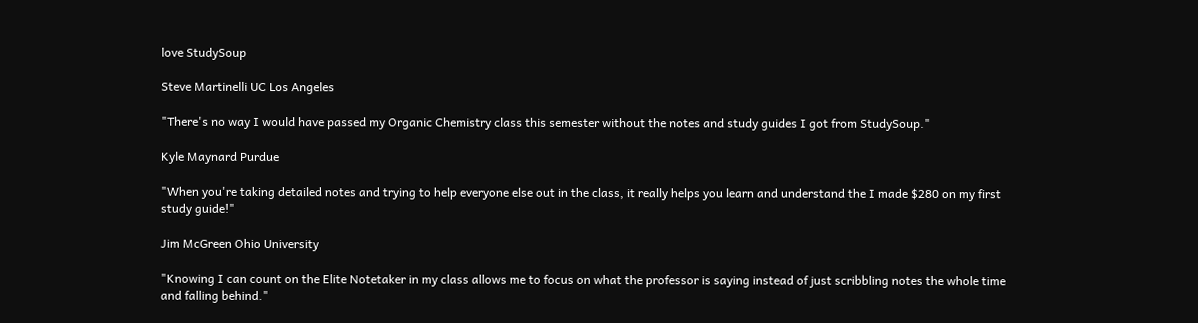love StudySoup

Steve Martinelli UC Los Angeles

"There's no way I would have passed my Organic Chemistry class this semester without the notes and study guides I got from StudySoup."

Kyle Maynard Purdue

"When you're taking detailed notes and trying to help everyone else out in the class, it really helps you learn and understand the I made $280 on my first study guide!"

Jim McGreen Ohio University

"Knowing I can count on the Elite Notetaker in my class allows me to focus on what the professor is saying instead of just scribbling notes the whole time and falling behind."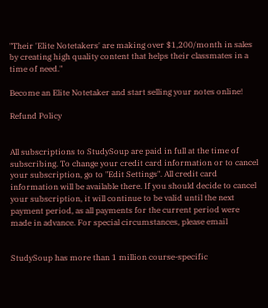"Their 'Elite Notetakers' are making over $1,200/month in sales by creating high quality content that helps their classmates in a time of need."

Become an Elite Notetaker and start selling your notes online!

Refund Policy


All subscriptions to StudySoup are paid in full at the time of subscribing. To change your credit card information or to cancel your subscription, go to "Edit Settings". All credit card information will be available there. If you should decide to cancel your subscription, it will continue to be valid until the next payment period, as all payments for the current period were made in advance. For special circumstances, please email


StudySoup has more than 1 million course-specific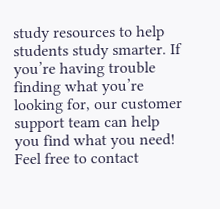study resources to help students study smarter. If you’re having trouble finding what you’re looking for, our customer support team can help you find what you need! Feel free to contact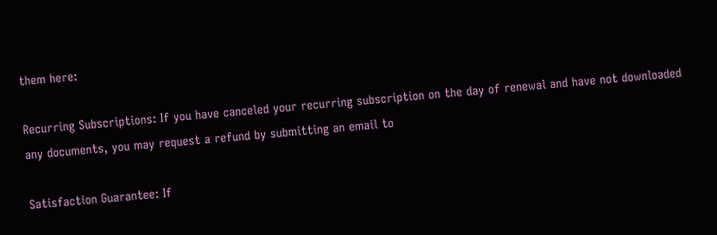them here:

Recurring Subscriptions: If you have canceled your recurring subscription on the day of renewal and have not downloaded any documents, you may request a refund by submitting an email to

Satisfaction Guarantee: If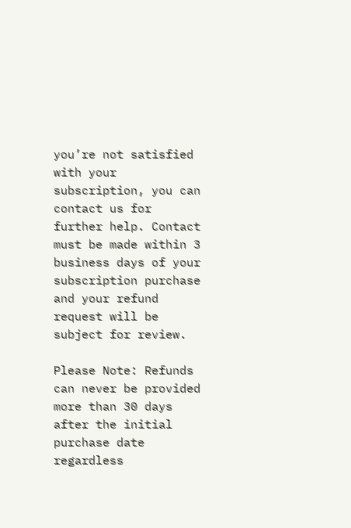you’re not satisfied with your subscription, you can contact us for further help. Contact must be made within 3 business days of your subscription purchase and your refund request will be subject for review.

Please Note: Refunds can never be provided more than 30 days after the initial purchase date regardless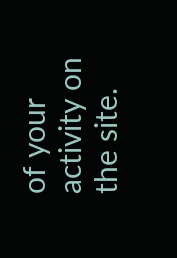of your activity on the site.